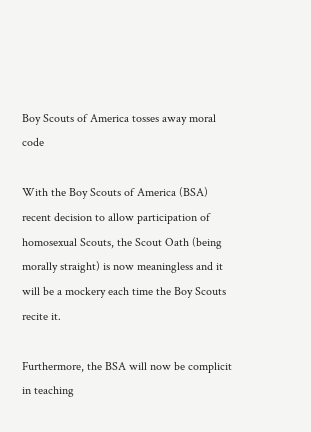Boy Scouts of America tosses away moral code

With the Boy Scouts of America (BSA) recent decision to allow participation of homosexual Scouts, the Scout Oath (being morally straight) is now meaningless and it will be a mockery each time the Boy Scouts recite it.

Furthermore, the BSA will now be complicit in teaching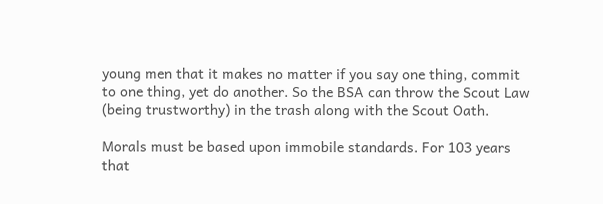young men that it makes no matter if you say one thing, commit to one thing, yet do another. So the BSA can throw the Scout Law (being trustworthy) in the trash along with the Scout Oath.

Morals must be based upon immobile standards. For 103 years that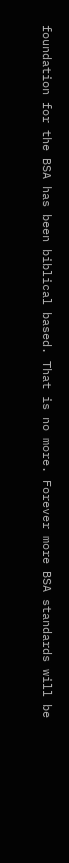foundation for the BSA has been biblical based. That is no more. Forever more BSA standards will be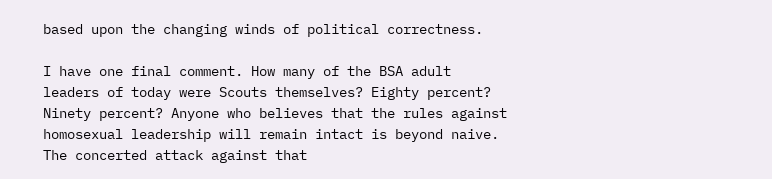based upon the changing winds of political correctness.

I have one final comment. How many of the BSA adult leaders of today were Scouts themselves? Eighty percent? Ninety percent? Anyone who believes that the rules against homosexual leadership will remain intact is beyond naive. The concerted attack against that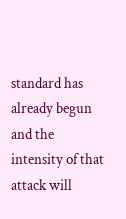standard has already begun and the intensity of that attack will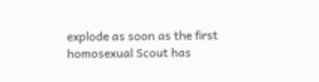explode as soon as the first homosexual Scout has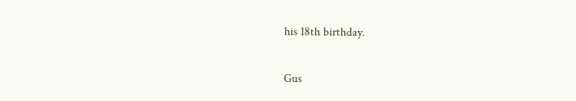his 18th birthday.

Gus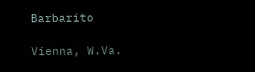Barbarito

Vienna, W.Va.